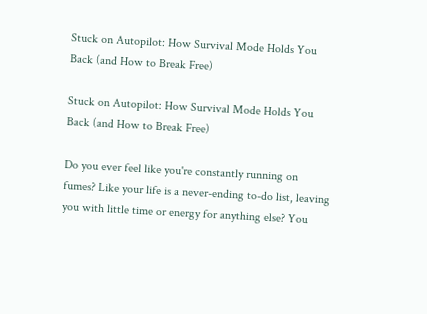Stuck on Autopilot: How Survival Mode Holds You Back (and How to Break Free)

Stuck on Autopilot: How Survival Mode Holds You Back (and How to Break Free)

Do you ever feel like you're constantly running on fumes? Like your life is a never-ending to-do list, leaving you with little time or energy for anything else? You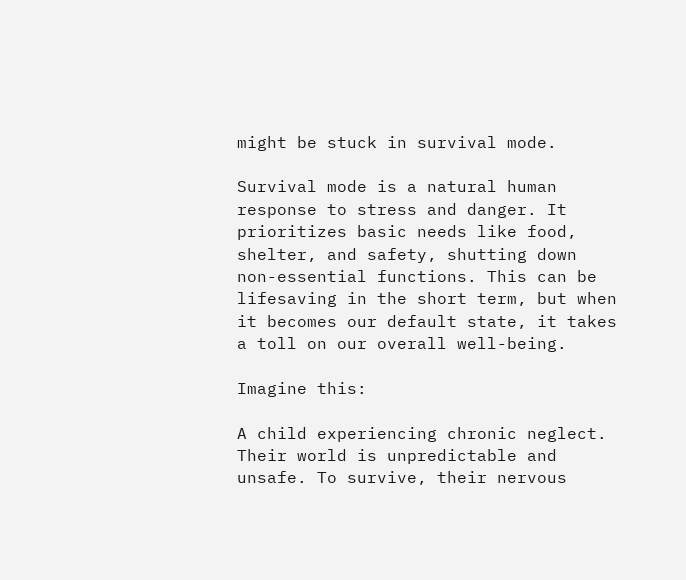might be stuck in survival mode.

Survival mode is a natural human response to stress and danger. It prioritizes basic needs like food, shelter, and safety, shutting down non-essential functions. This can be lifesaving in the short term, but when it becomes our default state, it takes a toll on our overall well-being.

Imagine this:

A child experiencing chronic neglect. Their world is unpredictable and unsafe. To survive, their nervous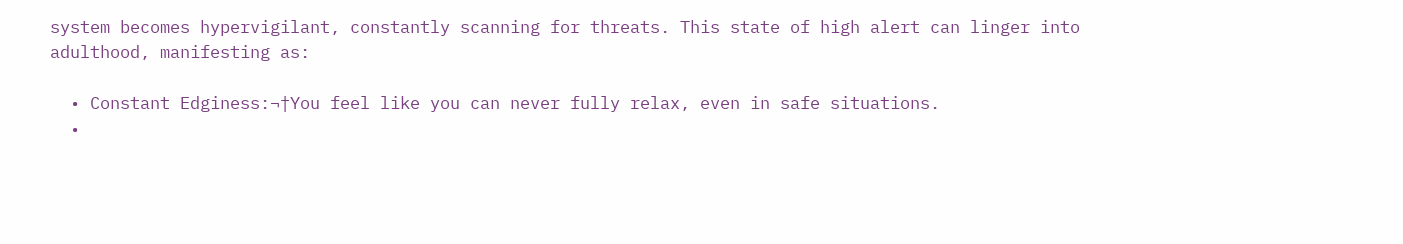system becomes hypervigilant, constantly scanning for threats. This state of high alert can linger into adulthood, manifesting as:

  • Constant Edginess:¬†You feel like you can never fully relax, even in safe situations.
  •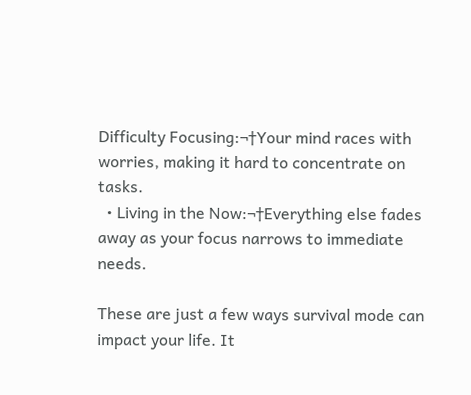Difficulty Focusing:¬†Your mind races with worries, making it hard to concentrate on tasks.
  • Living in the Now:¬†Everything else fades away as your focus narrows to immediate needs.

These are just a few ways survival mode can impact your life. It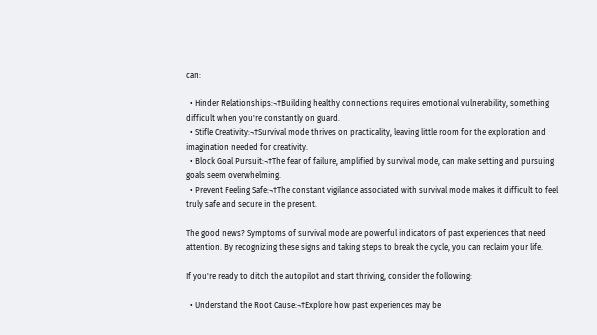can:

  • Hinder Relationships:¬†Building healthy connections requires emotional vulnerability, something difficult when you're constantly on guard.
  • Stifle Creativity:¬†Survival mode thrives on practicality, leaving little room for the exploration and imagination needed for creativity.
  • Block Goal Pursuit:¬†The fear of failure, amplified by survival mode, can make setting and pursuing goals seem overwhelming.
  • Prevent Feeling Safe:¬†The constant vigilance associated with survival mode makes it difficult to feel truly safe and secure in the present.

The good news? Symptoms of survival mode are powerful indicators of past experiences that need attention. By recognizing these signs and taking steps to break the cycle, you can reclaim your life.

If you're ready to ditch the autopilot and start thriving, consider the following:

  • Understand the Root Cause:¬†Explore how past experiences may be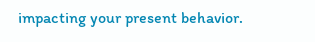impacting your present behavior.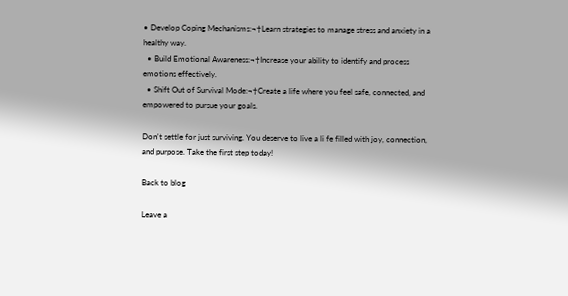• Develop Coping Mechanisms:¬†Learn strategies to manage stress and anxiety in a healthy way.
  • Build Emotional Awareness:¬†Increase your ability to identify and process emotions effectively.
  • Shift Out of Survival Mode:¬†Create a life where you feel safe, connected, and empowered to pursue your goals.

Don't settle for just surviving. You deserve to live a li fe filled with joy, connection, and purpose. Take the first step today!

Back to blog

Leave a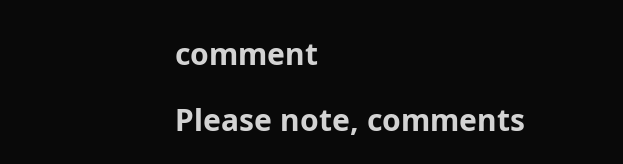comment

Please note, comments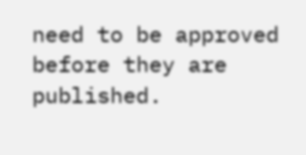need to be approved before they are published.